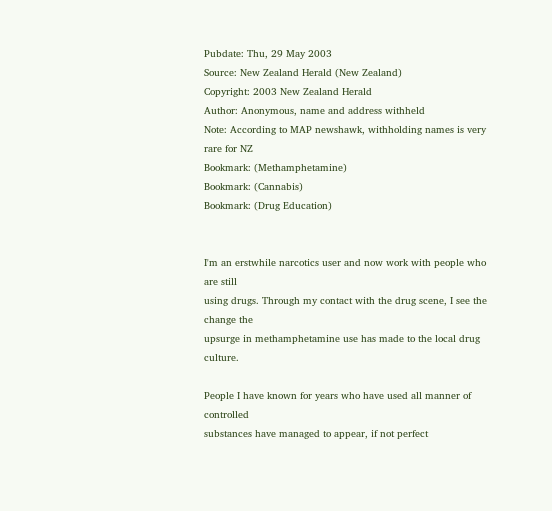Pubdate: Thu, 29 May 2003
Source: New Zealand Herald (New Zealand)
Copyright: 2003 New Zealand Herald
Author: Anonymous, name and address withheld
Note: According to MAP newshawk, withholding names is very rare for NZ
Bookmark: (Methamphetamine)
Bookmark: (Cannabis)
Bookmark: (Drug Education)


I'm an erstwhile narcotics user and now work with people who are still
using drugs. Through my contact with the drug scene, I see the change the
upsurge in methamphetamine use has made to the local drug culture.

People I have known for years who have used all manner of controlled
substances have managed to appear, if not perfect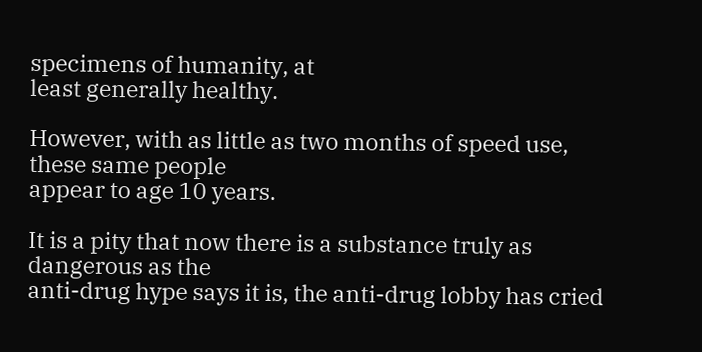specimens of humanity, at
least generally healthy.

However, with as little as two months of speed use, these same people
appear to age 10 years.

It is a pity that now there is a substance truly as dangerous as the
anti-drug hype says it is, the anti-drug lobby has cried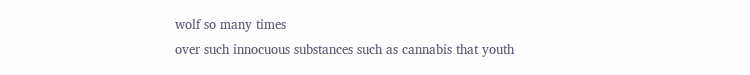wolf so many times
over such innocuous substances such as cannabis that youth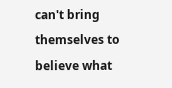can't bring
themselves to believe what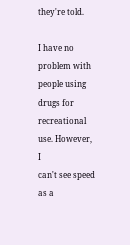they're told.

I have no problem with people using drugs for recreational use. However, I
can't see speed as a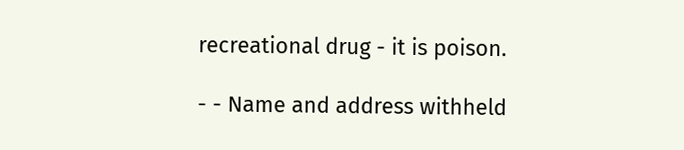recreational drug - it is poison.

- - Name and address withheld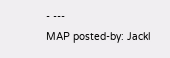- ---
MAP posted-by: Jackl